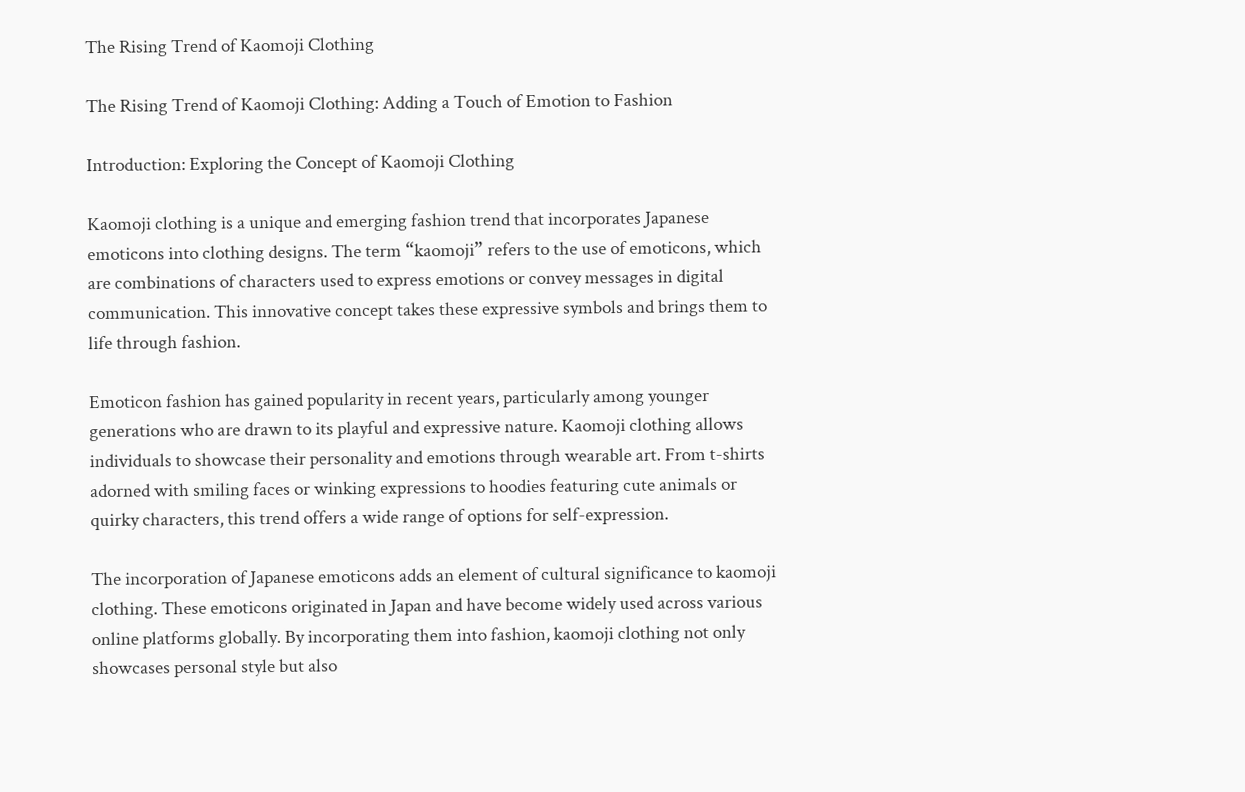The Rising Trend of Kaomoji Clothing

The Rising Trend of Kaomoji Clothing: Adding a Touch of Emotion to Fashion

Introduction: Exploring the Concept of Kaomoji Clothing

Kaomoji clothing is a unique and emerging fashion trend that incorporates Japanese emoticons into clothing designs. The term “kaomoji” refers to the use of emoticons, which are combinations of characters used to express emotions or convey messages in digital communication. This innovative concept takes these expressive symbols and brings them to life through fashion.

Emoticon fashion has gained popularity in recent years, particularly among younger generations who are drawn to its playful and expressive nature. Kaomoji clothing allows individuals to showcase their personality and emotions through wearable art. From t-shirts adorned with smiling faces or winking expressions to hoodies featuring cute animals or quirky characters, this trend offers a wide range of options for self-expression.

The incorporation of Japanese emoticons adds an element of cultural significance to kaomoji clothing. These emoticons originated in Japan and have become widely used across various online platforms globally. By incorporating them into fashion, kaomoji clothing not only showcases personal style but also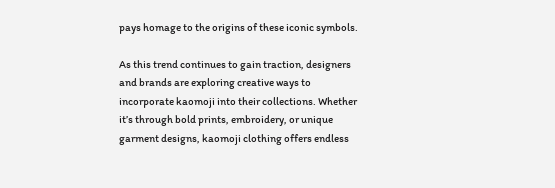pays homage to the origins of these iconic symbols.

As this trend continues to gain traction, designers and brands are exploring creative ways to incorporate kaomoji into their collections. Whether it’s through bold prints, embroidery, or unique garment designs, kaomoji clothing offers endless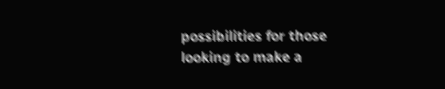possibilities for those looking to make a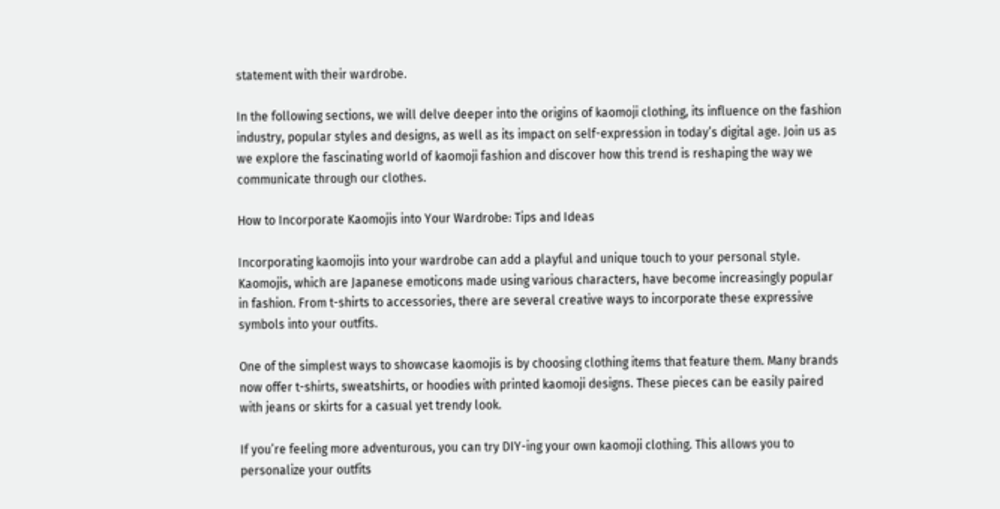statement with their wardrobe.

In the following sections, we will delve deeper into the origins of kaomoji clothing, its influence on the fashion industry, popular styles and designs, as well as its impact on self-expression in today’s digital age. Join us as we explore the fascinating world of kaomoji fashion and discover how this trend is reshaping the way we communicate through our clothes.

How to Incorporate Kaomojis into Your Wardrobe: Tips and Ideas

Incorporating kaomojis into your wardrobe can add a playful and unique touch to your personal style. Kaomojis, which are Japanese emoticons made using various characters, have become increasingly popular in fashion. From t-shirts to accessories, there are several creative ways to incorporate these expressive symbols into your outfits.

One of the simplest ways to showcase kaomojis is by choosing clothing items that feature them. Many brands now offer t-shirts, sweatshirts, or hoodies with printed kaomoji designs. These pieces can be easily paired with jeans or skirts for a casual yet trendy look.

If you’re feeling more adventurous, you can try DIY-ing your own kaomoji clothing. This allows you to personalize your outfits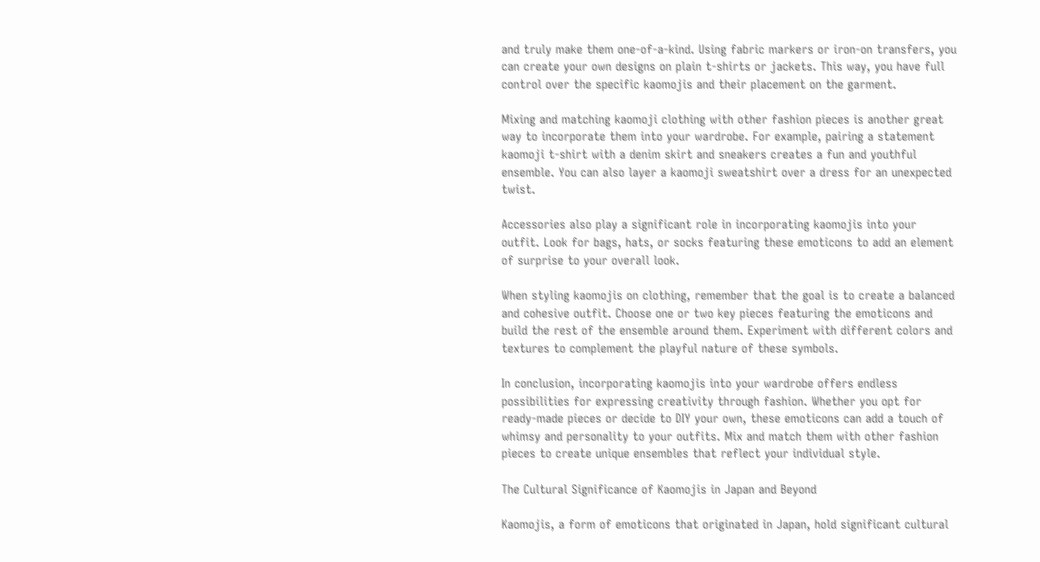and truly make them one-of-a-kind. Using fabric markers or iron-on transfers, you can create your own designs on plain t-shirts or jackets. This way, you have full control over the specific kaomojis and their placement on the garment.

Mixing and matching kaomoji clothing with other fashion pieces is another great way to incorporate them into your wardrobe. For example, pairing a statement kaomoji t-shirt with a denim skirt and sneakers creates a fun and youthful ensemble. You can also layer a kaomoji sweatshirt over a dress for an unexpected twist.

Accessories also play a significant role in incorporating kaomojis into your outfit. Look for bags, hats, or socks featuring these emoticons to add an element of surprise to your overall look.

When styling kaomojis on clothing, remember that the goal is to create a balanced and cohesive outfit. Choose one or two key pieces featuring the emoticons and build the rest of the ensemble around them. Experiment with different colors and textures to complement the playful nature of these symbols.

In conclusion, incorporating kaomojis into your wardrobe offers endless possibilities for expressing creativity through fashion. Whether you opt for ready-made pieces or decide to DIY your own, these emoticons can add a touch of whimsy and personality to your outfits. Mix and match them with other fashion pieces to create unique ensembles that reflect your individual style.

The Cultural Significance of Kaomojis in Japan and Beyond

Kaomojis, a form of emoticons that originated in Japan, hold significant cultural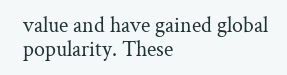value and have gained global popularity. These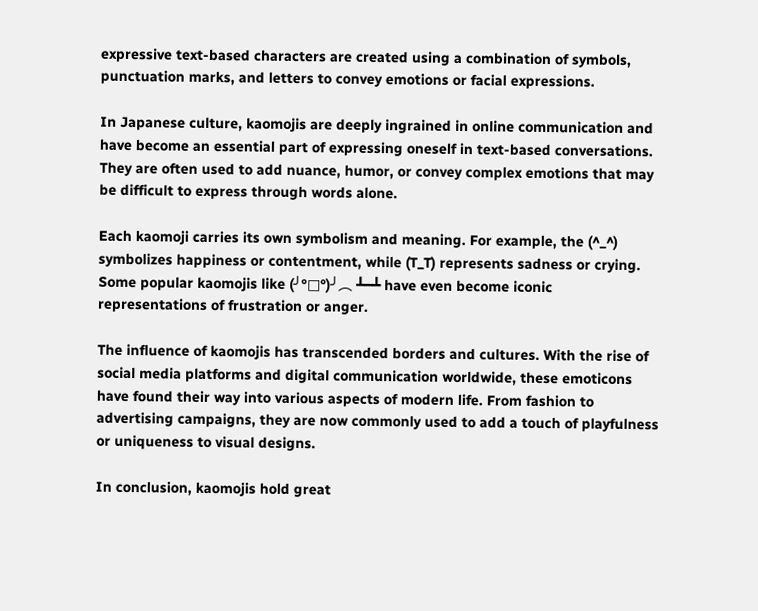expressive text-based characters are created using a combination of symbols, punctuation marks, and letters to convey emotions or facial expressions.

In Japanese culture, kaomojis are deeply ingrained in online communication and have become an essential part of expressing oneself in text-based conversations. They are often used to add nuance, humor, or convey complex emotions that may be difficult to express through words alone.

Each kaomoji carries its own symbolism and meaning. For example, the (^_^) symbolizes happiness or contentment, while (T_T) represents sadness or crying. Some popular kaomojis like (╯°□°)╯︵ ┻━┻ have even become iconic representations of frustration or anger.

The influence of kaomojis has transcended borders and cultures. With the rise of social media platforms and digital communication worldwide, these emoticons have found their way into various aspects of modern life. From fashion to advertising campaigns, they are now commonly used to add a touch of playfulness or uniqueness to visual designs.

In conclusion, kaomojis hold great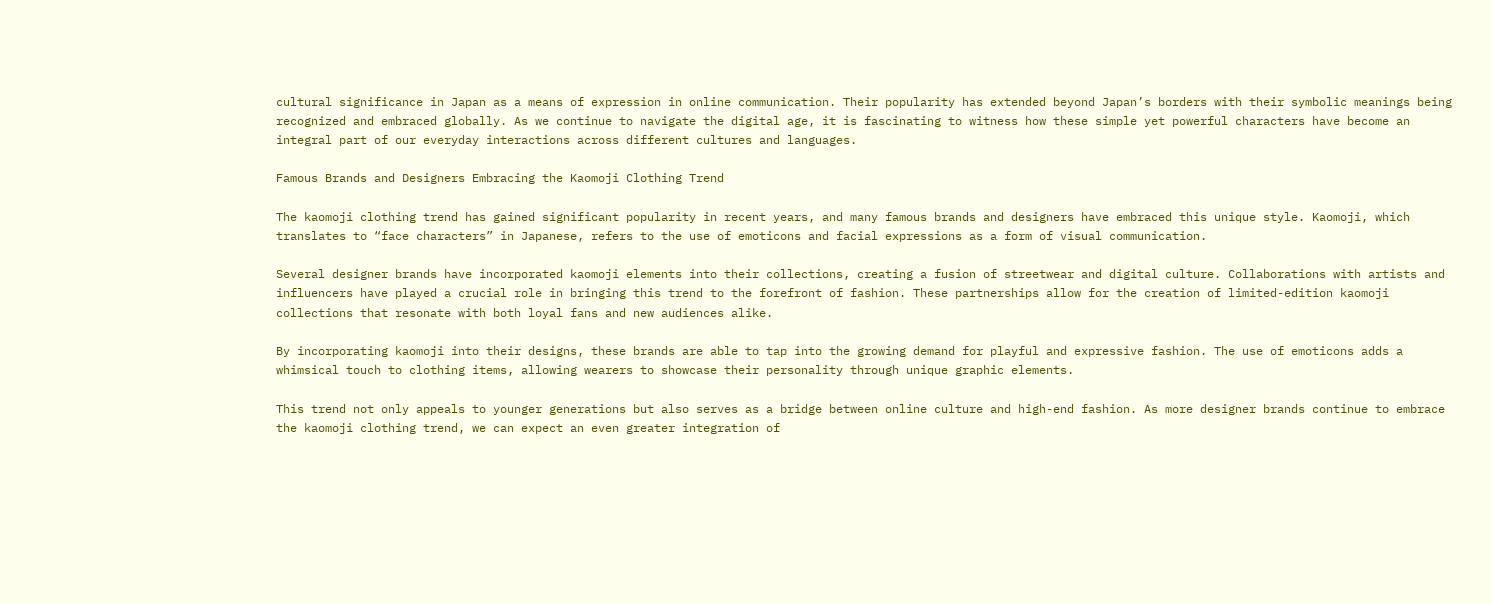cultural significance in Japan as a means of expression in online communication. Their popularity has extended beyond Japan’s borders with their symbolic meanings being recognized and embraced globally. As we continue to navigate the digital age, it is fascinating to witness how these simple yet powerful characters have become an integral part of our everyday interactions across different cultures and languages.

Famous Brands and Designers Embracing the Kaomoji Clothing Trend

The kaomoji clothing trend has gained significant popularity in recent years, and many famous brands and designers have embraced this unique style. Kaomoji, which translates to “face characters” in Japanese, refers to the use of emoticons and facial expressions as a form of visual communication.

Several designer brands have incorporated kaomoji elements into their collections, creating a fusion of streetwear and digital culture. Collaborations with artists and influencers have played a crucial role in bringing this trend to the forefront of fashion. These partnerships allow for the creation of limited-edition kaomoji collections that resonate with both loyal fans and new audiences alike.

By incorporating kaomoji into their designs, these brands are able to tap into the growing demand for playful and expressive fashion. The use of emoticons adds a whimsical touch to clothing items, allowing wearers to showcase their personality through unique graphic elements.

This trend not only appeals to younger generations but also serves as a bridge between online culture and high-end fashion. As more designer brands continue to embrace the kaomoji clothing trend, we can expect an even greater integration of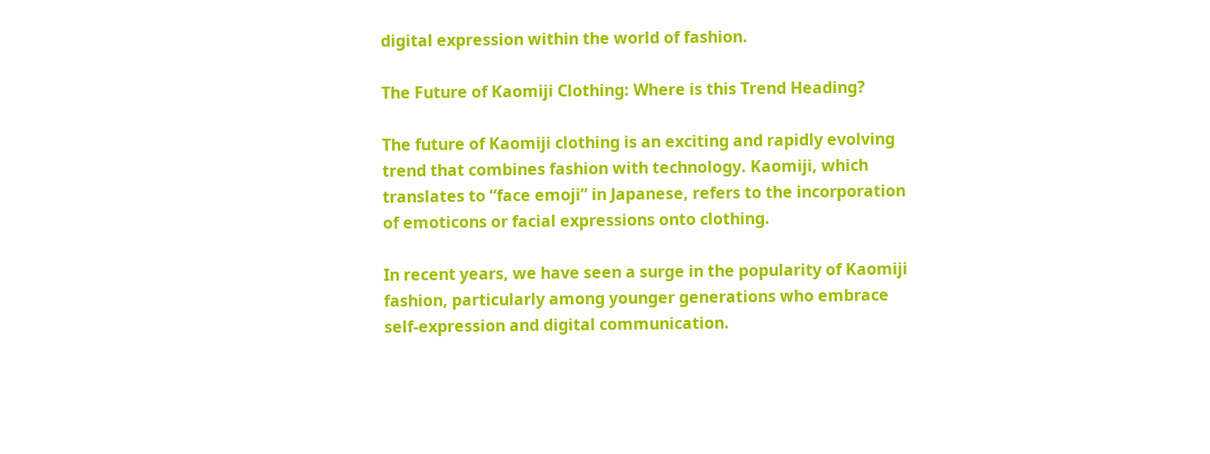digital expression within the world of fashion.

The Future of Kaomiji Clothing: Where is this Trend Heading?

The future of Kaomiji clothing is an exciting and rapidly evolving trend that combines fashion with technology. Kaomiji, which translates to “face emoji” in Japanese, refers to the incorporation of emoticons or facial expressions onto clothing.

In recent years, we have seen a surge in the popularity of Kaomiji fashion, particularly among younger generations who embrace self-expression and digital communication.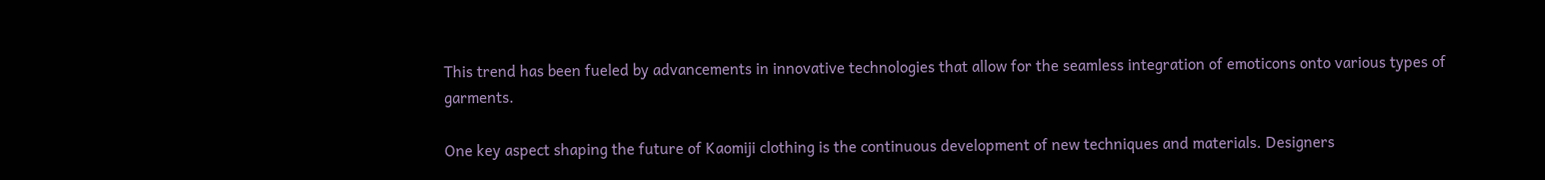This trend has been fueled by advancements in innovative technologies that allow for the seamless integration of emoticons onto various types of garments.

One key aspect shaping the future of Kaomiji clothing is the continuous development of new techniques and materials. Designers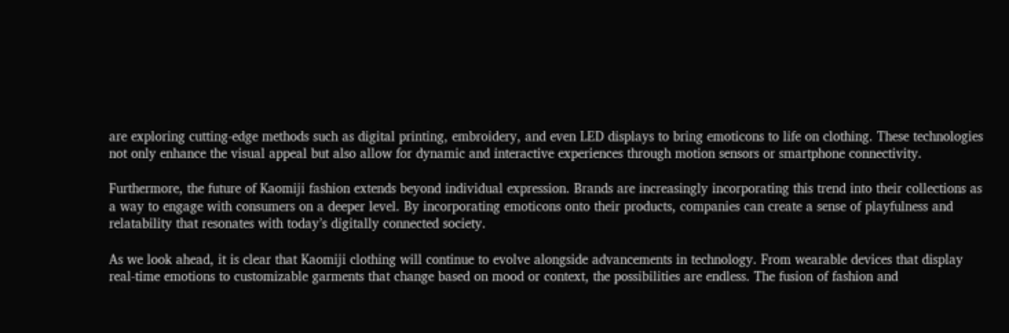are exploring cutting-edge methods such as digital printing, embroidery, and even LED displays to bring emoticons to life on clothing. These technologies not only enhance the visual appeal but also allow for dynamic and interactive experiences through motion sensors or smartphone connectivity.

Furthermore, the future of Kaomiji fashion extends beyond individual expression. Brands are increasingly incorporating this trend into their collections as a way to engage with consumers on a deeper level. By incorporating emoticons onto their products, companies can create a sense of playfulness and relatability that resonates with today’s digitally connected society.

As we look ahead, it is clear that Kaomiji clothing will continue to evolve alongside advancements in technology. From wearable devices that display real-time emotions to customizable garments that change based on mood or context, the possibilities are endless. The fusion of fashion and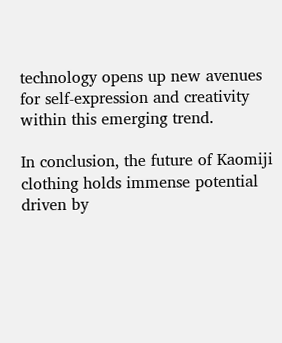technology opens up new avenues for self-expression and creativity within this emerging trend.

In conclusion, the future of Kaomiji clothing holds immense potential driven by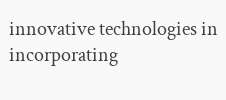innovative technologies in incorporating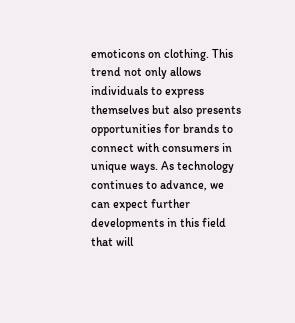emoticons on clothing. This trend not only allows individuals to express themselves but also presents opportunities for brands to connect with consumers in unique ways. As technology continues to advance, we can expect further developments in this field that will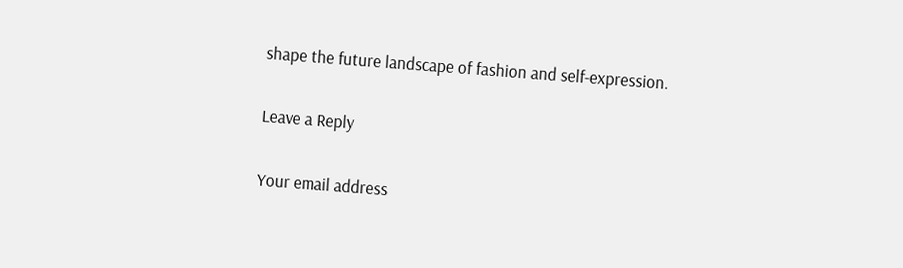shape the future landscape of fashion and self-expression.

Leave a Reply

Your email address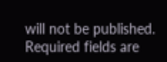will not be published. Required fields are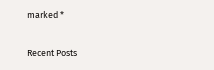marked *

Recent Posts